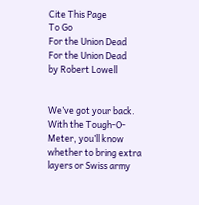Cite This Page
To Go
For the Union Dead
For the Union Dead
by Robert Lowell


We’ve got your back. With the Tough-O-Meter, you’ll know whether to bring extra layers or Swiss army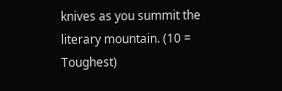knives as you summit the literary mountain. (10 = Toughest)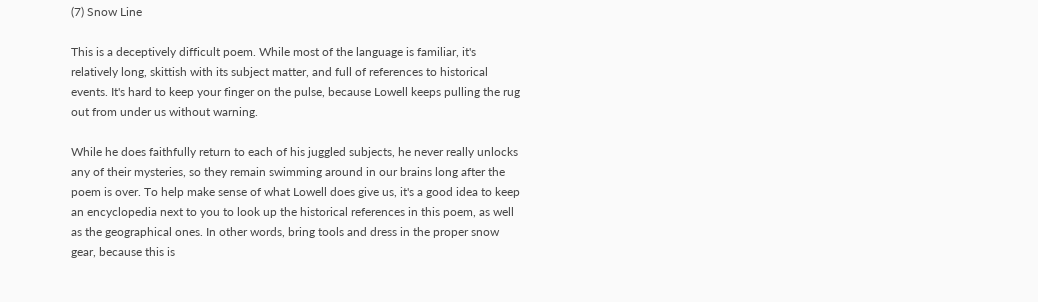(7) Snow Line

This is a deceptively difficult poem. While most of the language is familiar, it's relatively long, skittish with its subject matter, and full of references to historical events. It's hard to keep your finger on the pulse, because Lowell keeps pulling the rug out from under us without warning.

While he does faithfully return to each of his juggled subjects, he never really unlocks any of their mysteries, so they remain swimming around in our brains long after the poem is over. To help make sense of what Lowell does give us, it's a good idea to keep an encyclopedia next to you to look up the historical references in this poem, as well as the geographical ones. In other words, bring tools and dress in the proper snow gear, because this is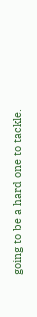going to be a hard one to tackle.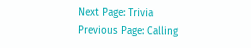Next Page: Trivia
Previous Page: Calling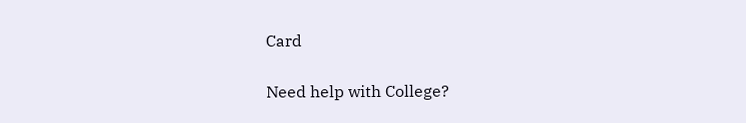Card

Need help with College?